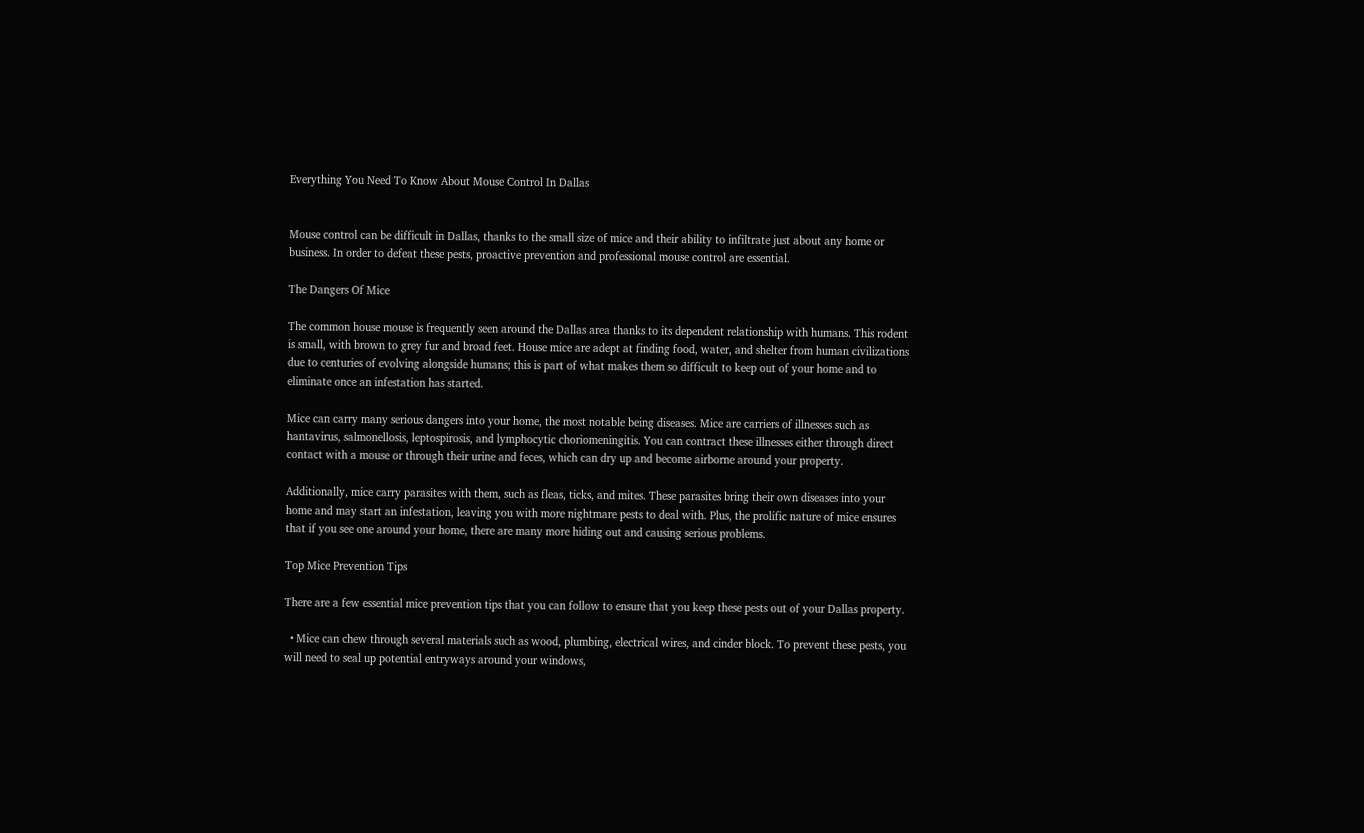Everything You Need To Know About Mouse Control In Dallas


Mouse control can be difficult in Dallas, thanks to the small size of mice and their ability to infiltrate just about any home or business. In order to defeat these pests, proactive prevention and professional mouse control are essential.

The Dangers Of Mice

The common house mouse is frequently seen around the Dallas area thanks to its dependent relationship with humans. This rodent is small, with brown to grey fur and broad feet. House mice are adept at finding food, water, and shelter from human civilizations due to centuries of evolving alongside humans; this is part of what makes them so difficult to keep out of your home and to eliminate once an infestation has started.

Mice can carry many serious dangers into your home, the most notable being diseases. Mice are carriers of illnesses such as hantavirus, salmonellosis, leptospirosis, and lymphocytic choriomeningitis. You can contract these illnesses either through direct contact with a mouse or through their urine and feces, which can dry up and become airborne around your property.

Additionally, mice carry parasites with them, such as fleas, ticks, and mites. These parasites bring their own diseases into your home and may start an infestation, leaving you with more nightmare pests to deal with. Plus, the prolific nature of mice ensures that if you see one around your home, there are many more hiding out and causing serious problems.

Top Mice Prevention Tips

There are a few essential mice prevention tips that you can follow to ensure that you keep these pests out of your Dallas property.

  • Mice can chew through several materials such as wood, plumbing, electrical wires, and cinder block. To prevent these pests, you will need to seal up potential entryways around your windows,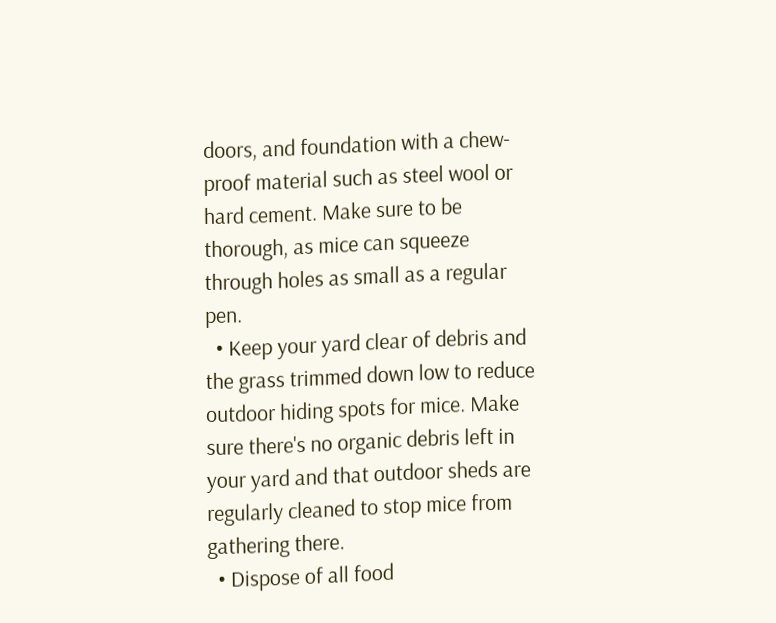doors, and foundation with a chew-proof material such as steel wool or hard cement. Make sure to be thorough, as mice can squeeze through holes as small as a regular pen.
  • Keep your yard clear of debris and the grass trimmed down low to reduce outdoor hiding spots for mice. Make sure there's no organic debris left in your yard and that outdoor sheds are regularly cleaned to stop mice from gathering there.
  • Dispose of all food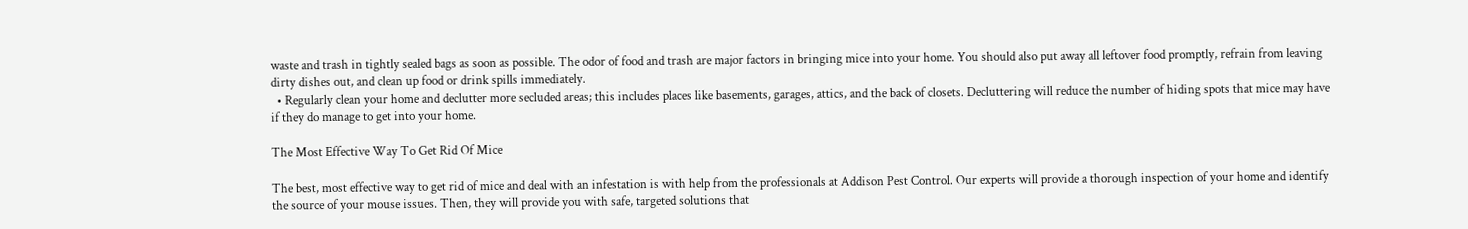waste and trash in tightly sealed bags as soon as possible. The odor of food and trash are major factors in bringing mice into your home. You should also put away all leftover food promptly, refrain from leaving dirty dishes out, and clean up food or drink spills immediately.
  • Regularly clean your home and declutter more secluded areas; this includes places like basements, garages, attics, and the back of closets. Decluttering will reduce the number of hiding spots that mice may have if they do manage to get into your home.

The Most Effective Way To Get Rid Of Mice

The best, most effective way to get rid of mice and deal with an infestation is with help from the professionals at Addison Pest Control. Our experts will provide a thorough inspection of your home and identify the source of your mouse issues. Then, they will provide you with safe, targeted solutions that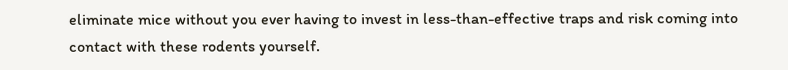eliminate mice without you ever having to invest in less-than-effective traps and risk coming into contact with these rodents yourself.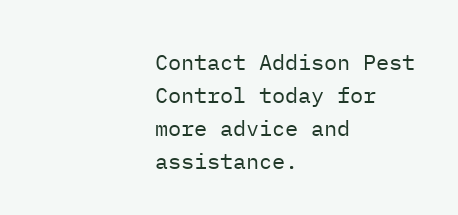Contact Addison Pest Control today for more advice and assistance.